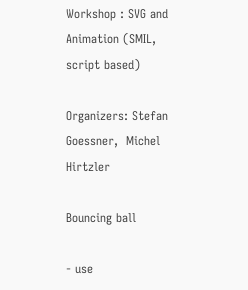Workshop : SVG and Animation (SMIL, script based)

Organizers: Stefan Goessner,  Michel Hirtzler

Bouncing ball

- use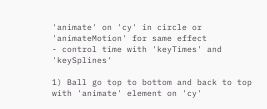'animate' on 'cy' in circle or 'animateMotion' for same effect
- control time with 'keyTimes' and 'keySplines'

1) Ball go top to bottom and back to top with 'animate' element on 'cy'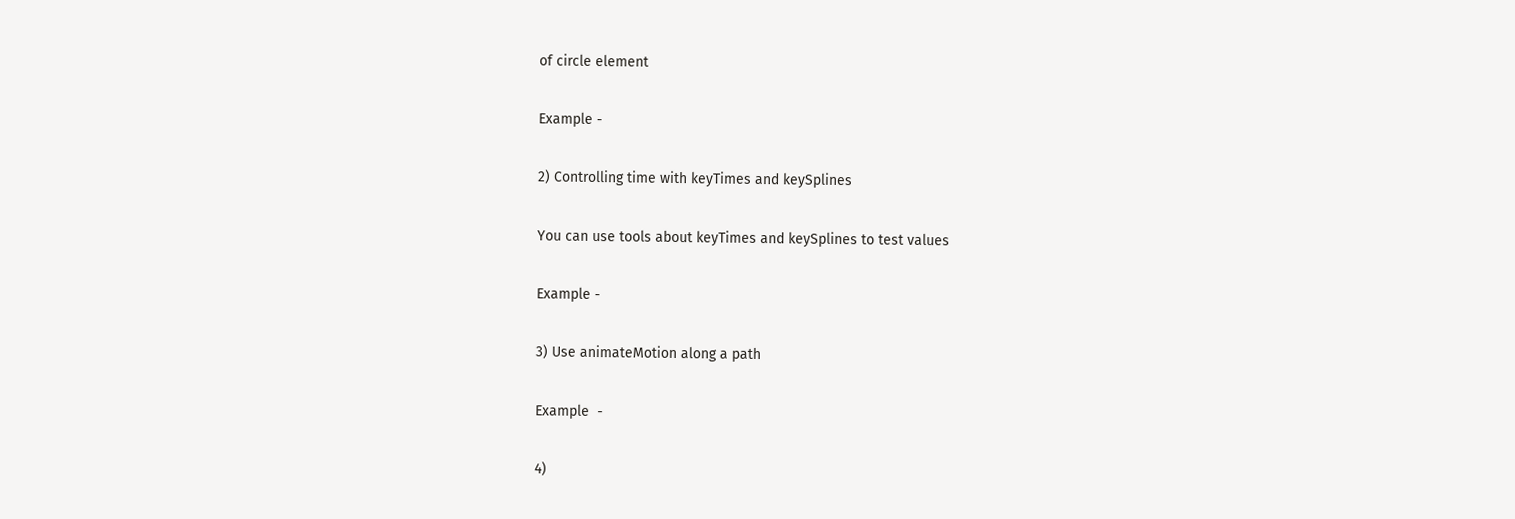of circle element

Example -

2) Controlling time with keyTimes and keySplines

You can use tools about keyTimes and keySplines to test values

Example -

3) Use animateMotion along a path

Example  -

4)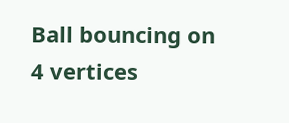Ball bouncing on 4 vertices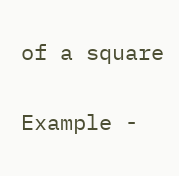of a square

Example -